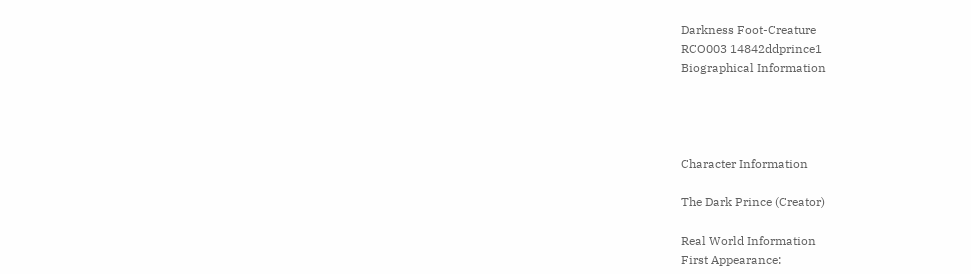Darkness Foot-Creature
RCO003 14842ddprince1
Biographical Information




Character Information

The Dark Prince (Creator)

Real World Information
First Appearance: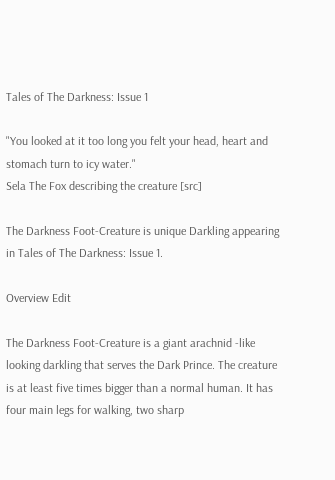Tales of The Darkness: Issue 1

"You looked at it too long you felt your head, heart and stomach turn to icy water."
Sela The Fox describing the creature [src]

The Darkness Foot-Creature is unique Darkling appearing in Tales of The Darkness: Issue 1.

Overview Edit

The Darkness Foot-Creature is a giant arachnid -like looking darkling that serves the Dark Prince. The creature is at least five times bigger than a normal human. It has four main legs for walking, two sharp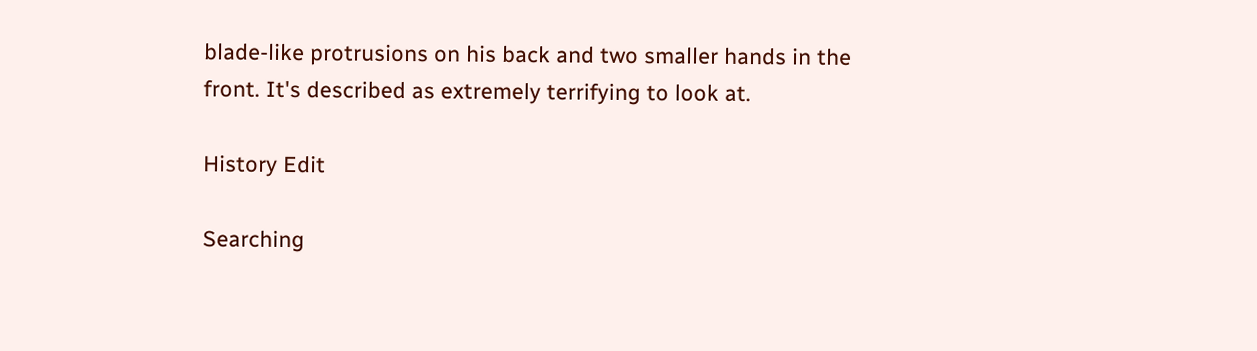blade-like protrusions on his back and two smaller hands in the front. It's described as extremely terrifying to look at.

History Edit

Searching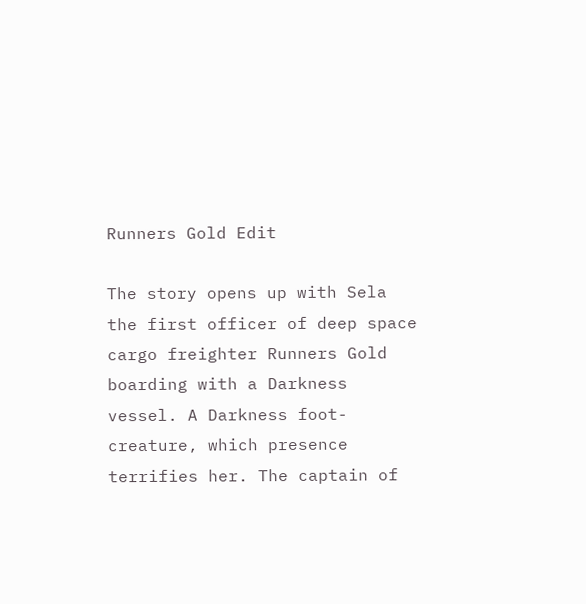Runners Gold Edit

The story opens up with Sela the first officer of deep space cargo freighter Runners Gold boarding with a Darkness vessel. A Darkness foot-creature, which presence terrifies her. The captain of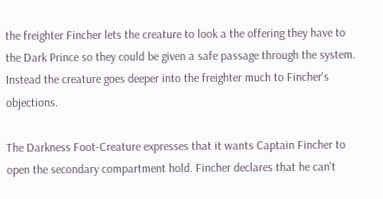the freighter Fincher lets the creature to look a the offering they have to the Dark Prince so they could be given a safe passage through the system. Instead the creature goes deeper into the freighter much to Fincher's objections.

The Darkness Foot-Creature expresses that it wants Captain Fincher to open the secondary compartment hold. Fincher declares that he can't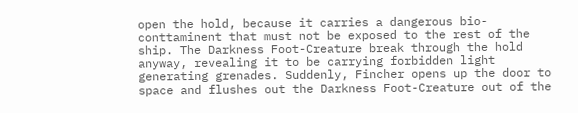open the hold, because it carries a dangerous bio-conttaminent that must not be exposed to the rest of the ship. The Darkness Foot-Creature break through the hold anyway, revealing it to be carrying forbidden light generating grenades. Suddenly, Fincher opens up the door to space and flushes out the Darkness Foot-Creature out of the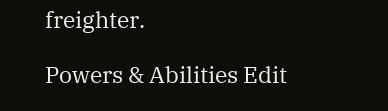freighter.

Powers & Abilities Edit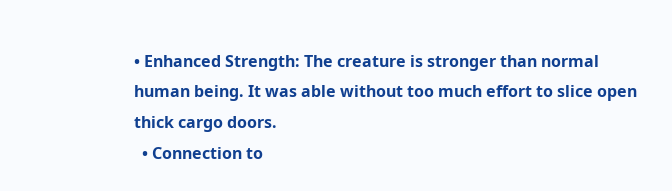• Enhanced Strength: The creature is stronger than normal human being. It was able without too much effort to slice open thick cargo doors.
  • Connection to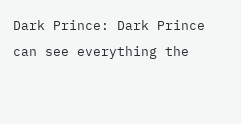Dark Prince: Dark Prince can see everything the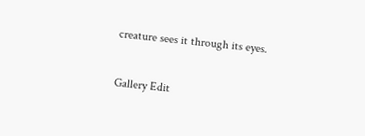creature sees it through its eyes.

Gallery Edit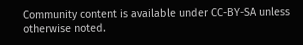Community content is available under CC-BY-SA unless otherwise noted.